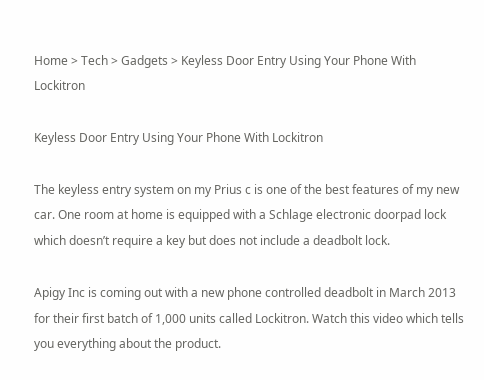Home > Tech > Gadgets > Keyless Door Entry Using Your Phone With Lockitron

Keyless Door Entry Using Your Phone With Lockitron

The keyless entry system on my Prius c is one of the best features of my new car. One room at home is equipped with a Schlage electronic doorpad lock which doesn’t require a key but does not include a deadbolt lock.

Apigy Inc is coming out with a new phone controlled deadbolt in March 2013 for their first batch of 1,000 units called Lockitron. Watch this video which tells you everything about the product.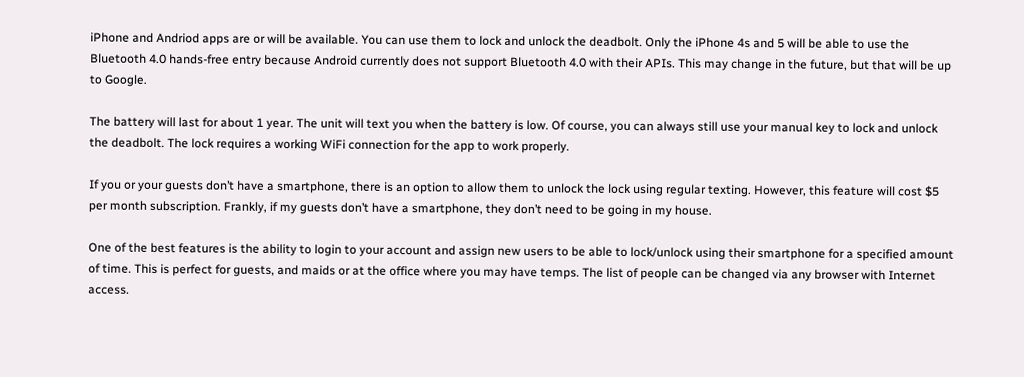iPhone and Andriod apps are or will be available. You can use them to lock and unlock the deadbolt. Only the iPhone 4s and 5 will be able to use the Bluetooth 4.0 hands-free entry because Android currently does not support Bluetooth 4.0 with their APIs. This may change in the future, but that will be up to Google.

The battery will last for about 1 year. The unit will text you when the battery is low. Of course, you can always still use your manual key to lock and unlock the deadbolt. The lock requires a working WiFi connection for the app to work properly.

If you or your guests don’t have a smartphone, there is an option to allow them to unlock the lock using regular texting. However, this feature will cost $5 per month subscription. Frankly, if my guests don’t have a smartphone, they don’t need to be going in my house.

One of the best features is the ability to login to your account and assign new users to be able to lock/unlock using their smartphone for a specified amount of time. This is perfect for guests, and maids or at the office where you may have temps. The list of people can be changed via any browser with Internet access.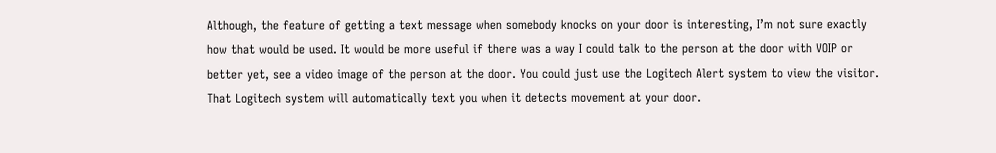Although, the feature of getting a text message when somebody knocks on your door is interesting, I’m not sure exactly how that would be used. It would be more useful if there was a way I could talk to the person at the door with VOIP or better yet, see a video image of the person at the door. You could just use the Logitech Alert system to view the visitor. That Logitech system will automatically text you when it detects movement at your door.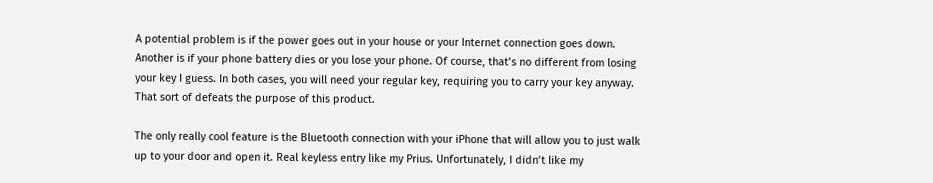A potential problem is if the power goes out in your house or your Internet connection goes down. Another is if your phone battery dies or you lose your phone. Of course, that’s no different from losing your key I guess. In both cases, you will need your regular key, requiring you to carry your key anyway. That sort of defeats the purpose of this product.

The only really cool feature is the Bluetooth connection with your iPhone that will allow you to just walk up to your door and open it. Real keyless entry like my Prius. Unfortunately, I didn’t like my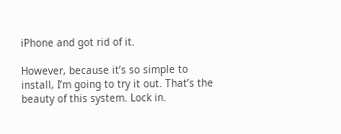iPhone and got rid of it.

However, because it’s so simple to install, I’m going to try it out. That’s the beauty of this system. Lock in.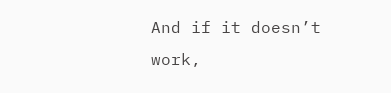And if it doesn’t work,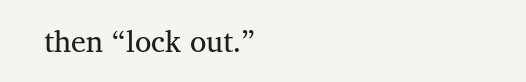then “lock out.”